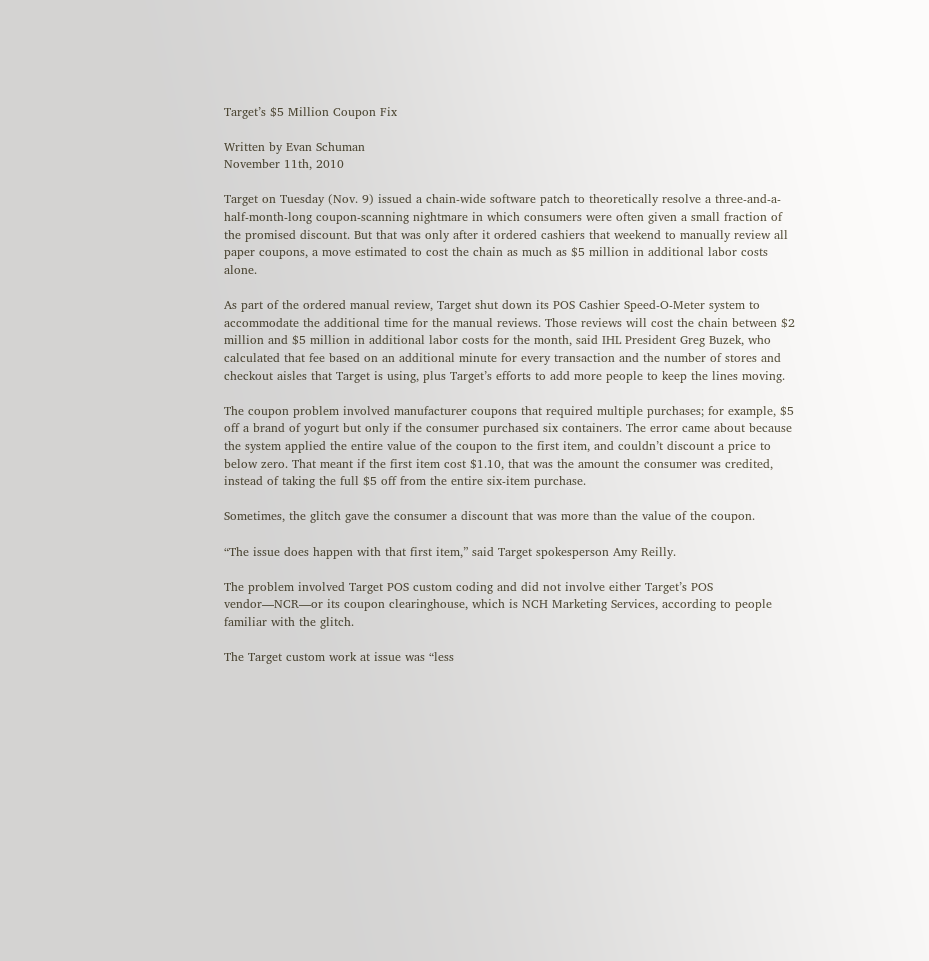Target’s $5 Million Coupon Fix

Written by Evan Schuman
November 11th, 2010

Target on Tuesday (Nov. 9) issued a chain-wide software patch to theoretically resolve a three-and-a-half-month-long coupon-scanning nightmare in which consumers were often given a small fraction of the promised discount. But that was only after it ordered cashiers that weekend to manually review all paper coupons, a move estimated to cost the chain as much as $5 million in additional labor costs alone.

As part of the ordered manual review, Target shut down its POS Cashier Speed-O-Meter system to accommodate the additional time for the manual reviews. Those reviews will cost the chain between $2 million and $5 million in additional labor costs for the month, said IHL President Greg Buzek, who calculated that fee based on an additional minute for every transaction and the number of stores and checkout aisles that Target is using, plus Target’s efforts to add more people to keep the lines moving.

The coupon problem involved manufacturer coupons that required multiple purchases; for example, $5 off a brand of yogurt but only if the consumer purchased six containers. The error came about because the system applied the entire value of the coupon to the first item, and couldn’t discount a price to below zero. That meant if the first item cost $1.10, that was the amount the consumer was credited, instead of taking the full $5 off from the entire six-item purchase.

Sometimes, the glitch gave the consumer a discount that was more than the value of the coupon.

“The issue does happen with that first item,” said Target spokesperson Amy Reilly.

The problem involved Target POS custom coding and did not involve either Target’s POS vendor—NCR—or its coupon clearinghouse, which is NCH Marketing Services, according to people familiar with the glitch.

The Target custom work at issue was “less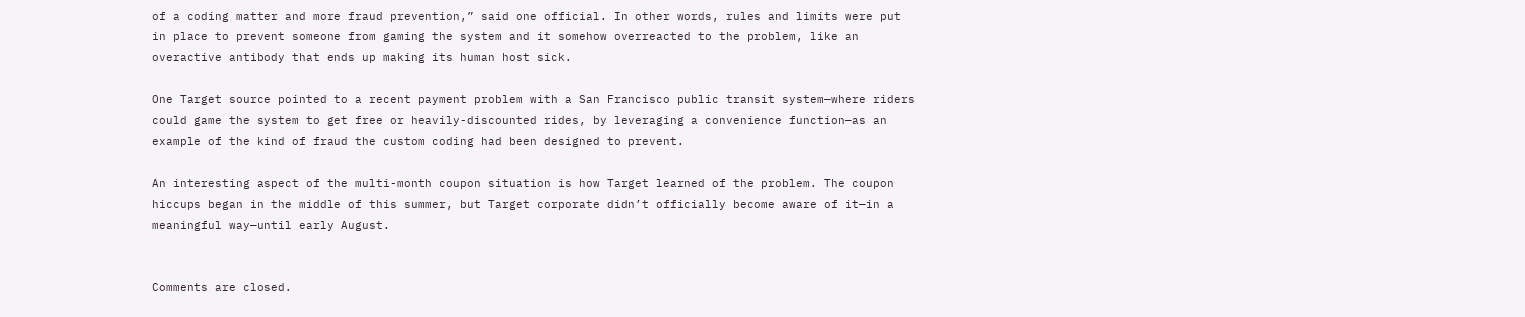of a coding matter and more fraud prevention,” said one official. In other words, rules and limits were put in place to prevent someone from gaming the system and it somehow overreacted to the problem, like an overactive antibody that ends up making its human host sick.

One Target source pointed to a recent payment problem with a San Francisco public transit system—where riders could game the system to get free or heavily-discounted rides, by leveraging a convenience function—as an example of the kind of fraud the custom coding had been designed to prevent.

An interesting aspect of the multi-month coupon situation is how Target learned of the problem. The coupon hiccups began in the middle of this summer, but Target corporate didn’t officially become aware of it—in a meaningful way—until early August.


Comments are closed.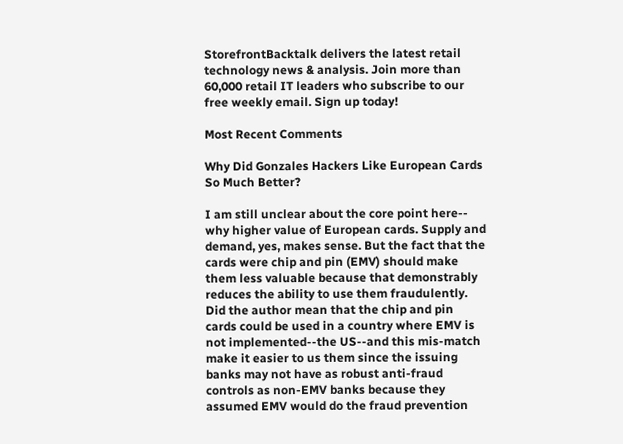StorefrontBacktalk delivers the latest retail technology news & analysis. Join more than 60,000 retail IT leaders who subscribe to our free weekly email. Sign up today!

Most Recent Comments

Why Did Gonzales Hackers Like European Cards So Much Better?

I am still unclear about the core point here-- why higher value of European cards. Supply and demand, yes, makes sense. But the fact that the cards were chip and pin (EMV) should make them less valuable because that demonstrably reduces the ability to use them fraudulently. Did the author mean that the chip and pin cards could be used in a country where EMV is not implemented--the US--and this mis-match make it easier to us them since the issuing banks may not have as robust anti-fraud controls as non-EMV banks because they assumed EMV would do the fraud prevention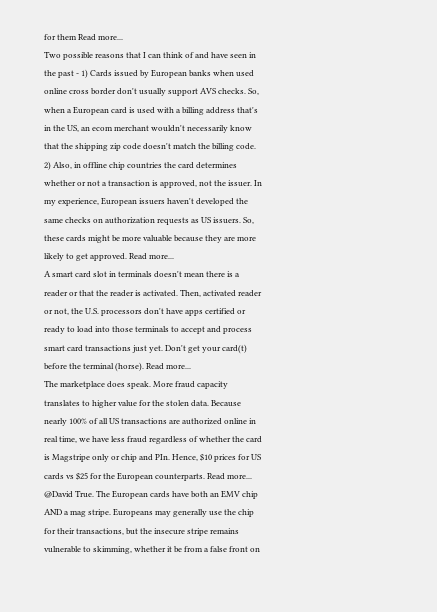for them Read more...
Two possible reasons that I can think of and have seen in the past - 1) Cards issued by European banks when used online cross border don't usually support AVS checks. So, when a European card is used with a billing address that's in the US, an ecom merchant wouldn't necessarily know that the shipping zip code doesn't match the billing code. 2) Also, in offline chip countries the card determines whether or not a transaction is approved, not the issuer. In my experience, European issuers haven't developed the same checks on authorization requests as US issuers. So, these cards might be more valuable because they are more likely to get approved. Read more...
A smart card slot in terminals doesn't mean there is a reader or that the reader is activated. Then, activated reader or not, the U.S. processors don't have apps certified or ready to load into those terminals to accept and process smart card transactions just yet. Don't get your card(t) before the terminal (horse). Read more...
The marketplace does speak. More fraud capacity translates to higher value for the stolen data. Because nearly 100% of all US transactions are authorized online in real time, we have less fraud regardless of whether the card is Magstripe only or chip and PIn. Hence, $10 prices for US cards vs $25 for the European counterparts. Read more...
@David True. The European cards have both an EMV chip AND a mag stripe. Europeans may generally use the chip for their transactions, but the insecure stripe remains vulnerable to skimming, whether it be from a false front on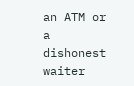an ATM or a dishonest waiter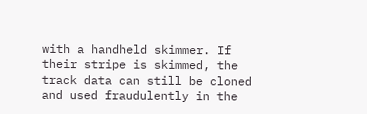with a handheld skimmer. If their stripe is skimmed, the track data can still be cloned and used fraudulently in the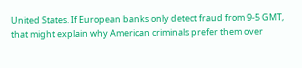United States. If European banks only detect fraud from 9-5 GMT, that might explain why American criminals prefer them over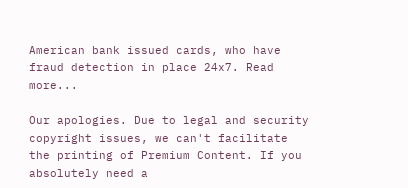American bank issued cards, who have fraud detection in place 24x7. Read more...

Our apologies. Due to legal and security copyright issues, we can't facilitate the printing of Premium Content. If you absolutely need a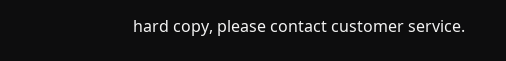hard copy, please contact customer service.